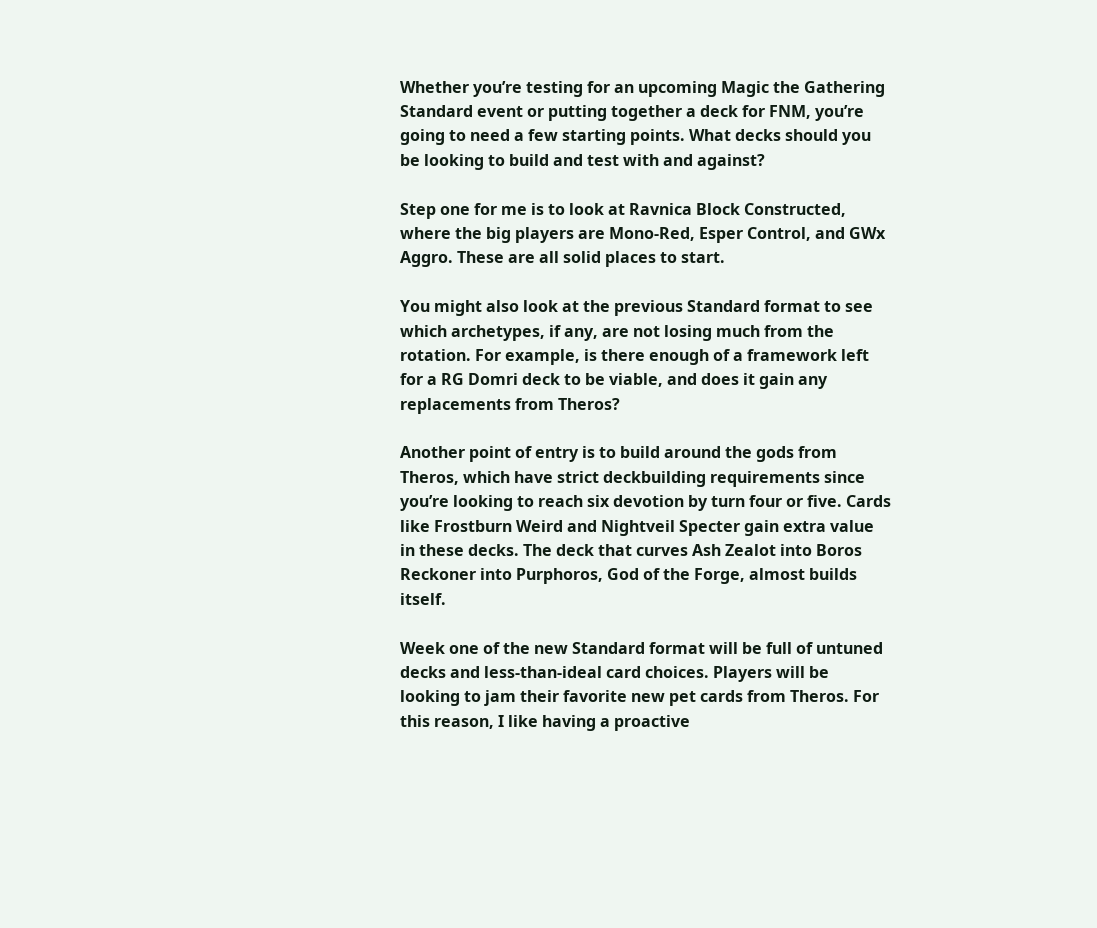Whether you’re testing for an upcoming Magic the Gathering Standard event or putting together a deck for FNM, you’re going to need a few starting points. What decks should you be looking to build and test with and against?

Step one for me is to look at Ravnica Block Constructed, where the big players are Mono-Red, Esper Control, and GWx Aggro. These are all solid places to start.

You might also look at the previous Standard format to see which archetypes, if any, are not losing much from the rotation. For example, is there enough of a framework left for a RG Domri deck to be viable, and does it gain any replacements from Theros?

Another point of entry is to build around the gods from Theros, which have strict deckbuilding requirements since you’re looking to reach six devotion by turn four or five. Cards like Frostburn Weird and Nightveil Specter gain extra value in these decks. The deck that curves Ash Zealot into Boros Reckoner into Purphoros, God of the Forge, almost builds itself.

Week one of the new Standard format will be full of untuned decks and less-than-ideal card choices. Players will be looking to jam their favorite new pet cards from Theros. For this reason, I like having a proactive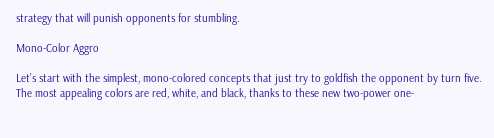strategy that will punish opponents for stumbling.

Mono-Color Aggro

Let’s start with the simplest, mono-colored concepts that just try to goldfish the opponent by turn five. The most appealing colors are red, white, and black, thanks to these new two-power one-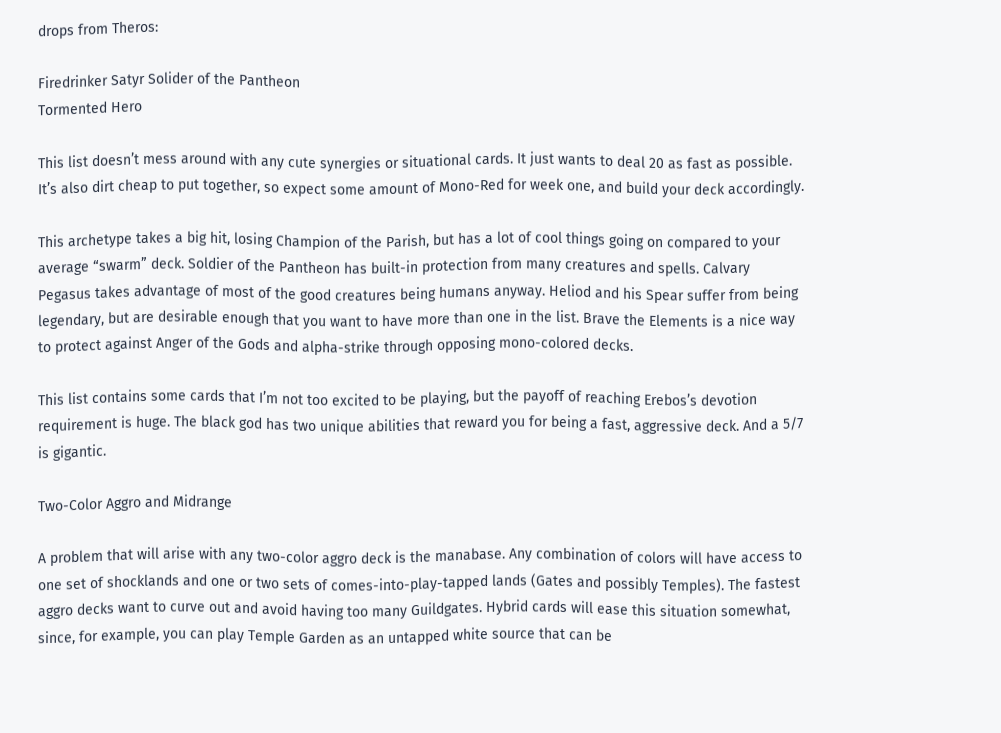drops from Theros:

Firedrinker Satyr Solider of the Pantheon
Tormented Hero

This list doesn’t mess around with any cute synergies or situational cards. It just wants to deal 20 as fast as possible. It’s also dirt cheap to put together, so expect some amount of Mono-Red for week one, and build your deck accordingly.

This archetype takes a big hit, losing Champion of the Parish, but has a lot of cool things going on compared to your average “swarm” deck. Soldier of the Pantheon has built-in protection from many creatures and spells. Calvary Pegasus takes advantage of most of the good creatures being humans anyway. Heliod and his Spear suffer from being legendary, but are desirable enough that you want to have more than one in the list. Brave the Elements is a nice way to protect against Anger of the Gods and alpha-strike through opposing mono-colored decks.

This list contains some cards that I’m not too excited to be playing, but the payoff of reaching Erebos’s devotion requirement is huge. The black god has two unique abilities that reward you for being a fast, aggressive deck. And a 5/7 is gigantic.

Two-Color Aggro and Midrange

A problem that will arise with any two-color aggro deck is the manabase. Any combination of colors will have access to one set of shocklands and one or two sets of comes-into-play-tapped lands (Gates and possibly Temples). The fastest aggro decks want to curve out and avoid having too many Guildgates. Hybrid cards will ease this situation somewhat, since, for example, you can play Temple Garden as an untapped white source that can be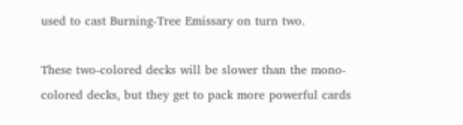used to cast Burning-Tree Emissary on turn two.

These two-colored decks will be slower than the mono-colored decks, but they get to pack more powerful cards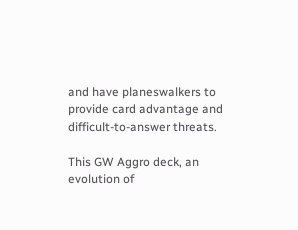and have planeswalkers to provide card advantage and difficult-to-answer threats.

This GW Aggro deck, an evolution of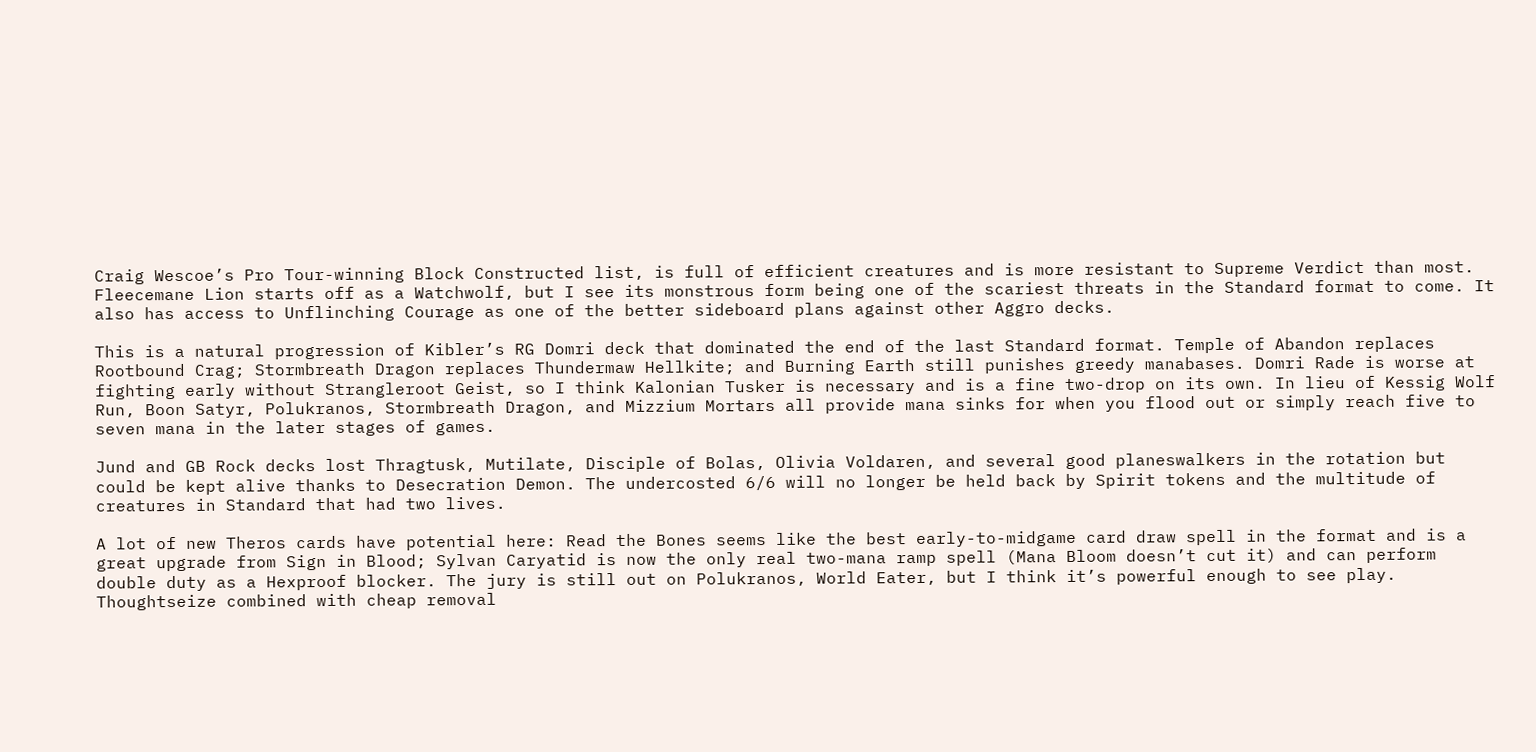Craig Wescoe’s Pro Tour-winning Block Constructed list, is full of efficient creatures and is more resistant to Supreme Verdict than most. Fleecemane Lion starts off as a Watchwolf, but I see its monstrous form being one of the scariest threats in the Standard format to come. It also has access to Unflinching Courage as one of the better sideboard plans against other Aggro decks.

This is a natural progression of Kibler’s RG Domri deck that dominated the end of the last Standard format. Temple of Abandon replaces Rootbound Crag; Stormbreath Dragon replaces Thundermaw Hellkite; and Burning Earth still punishes greedy manabases. Domri Rade is worse at fighting early without Strangleroot Geist, so I think Kalonian Tusker is necessary and is a fine two-drop on its own. In lieu of Kessig Wolf Run, Boon Satyr, Polukranos, Stormbreath Dragon, and Mizzium Mortars all provide mana sinks for when you flood out or simply reach five to seven mana in the later stages of games.

Jund and GB Rock decks lost Thragtusk, Mutilate, Disciple of Bolas, Olivia Voldaren, and several good planeswalkers in the rotation but could be kept alive thanks to Desecration Demon. The undercosted 6/6 will no longer be held back by Spirit tokens and the multitude of creatures in Standard that had two lives.

A lot of new Theros cards have potential here: Read the Bones seems like the best early-to-midgame card draw spell in the format and is a great upgrade from Sign in Blood; Sylvan Caryatid is now the only real two-mana ramp spell (Mana Bloom doesn’t cut it) and can perform double duty as a Hexproof blocker. The jury is still out on Polukranos, World Eater, but I think it’s powerful enough to see play. Thoughtseize combined with cheap removal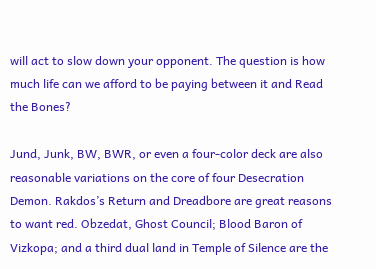will act to slow down your opponent. The question is how much life can we afford to be paying between it and Read the Bones?

Jund, Junk, BW, BWR, or even a four-color deck are also reasonable variations on the core of four Desecration Demon. Rakdos’s Return and Dreadbore are great reasons to want red. Obzedat, Ghost Council; Blood Baron of Vizkopa; and a third dual land in Temple of Silence are the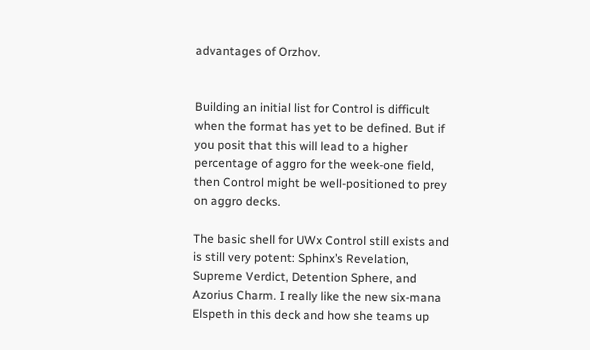advantages of Orzhov.


Building an initial list for Control is difficult when the format has yet to be defined. But if you posit that this will lead to a higher percentage of aggro for the week-one field, then Control might be well-positioned to prey on aggro decks.

The basic shell for UWx Control still exists and is still very potent: Sphinx’s Revelation, Supreme Verdict, Detention Sphere, and Azorius Charm. I really like the new six-mana Elspeth in this deck and how she teams up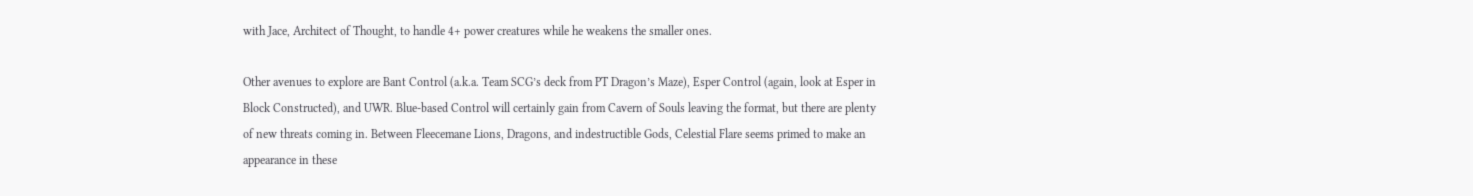with Jace, Architect of Thought, to handle 4+ power creatures while he weakens the smaller ones.

Other avenues to explore are Bant Control (a.k.a. Team SCG’s deck from PT Dragon’s Maze), Esper Control (again, look at Esper in Block Constructed), and UWR. Blue-based Control will certainly gain from Cavern of Souls leaving the format, but there are plenty of new threats coming in. Between Fleecemane Lions, Dragons, and indestructible Gods, Celestial Flare seems primed to make an appearance in these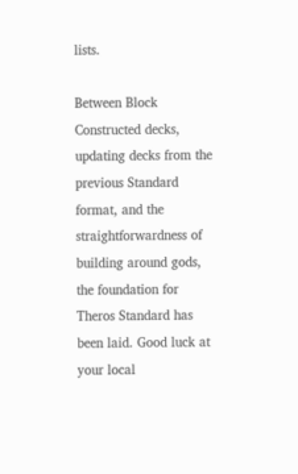lists.

Between Block Constructed decks, updating decks from the previous Standard format, and the straightforwardness of building around gods, the foundation for Theros Standard has been laid. Good luck at your local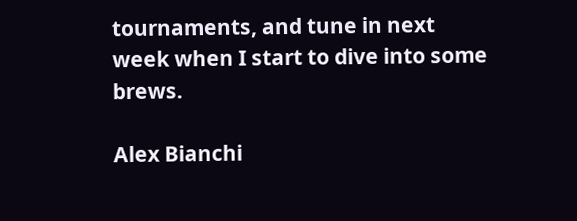tournaments, and tune in next week when I start to dive into some brews.

Alex Bianchi